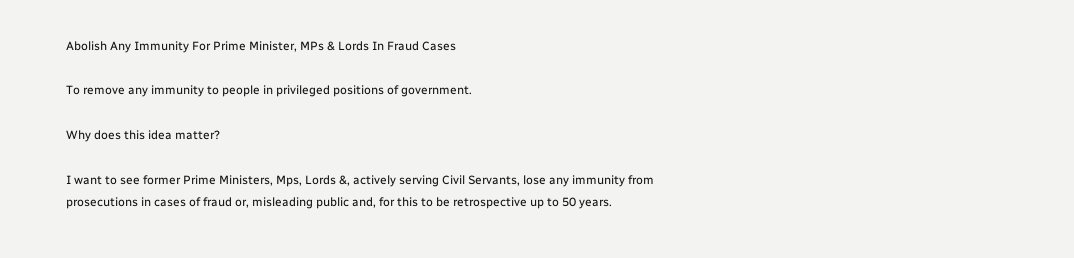Abolish Any Immunity For Prime Minister, MPs & Lords In Fraud Cases

To remove any immunity to people in privileged positions of government.

Why does this idea matter?

I want to see former Prime Ministers, Mps, Lords &, actively serving Civil Servants, lose any immunity from prosecutions in cases of fraud or, misleading public and, for this to be retrospective up to 50 years.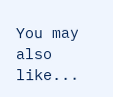You may also like...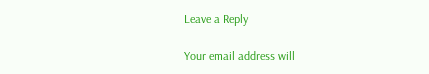Leave a Reply

Your email address will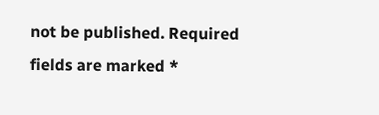not be published. Required fields are marked *